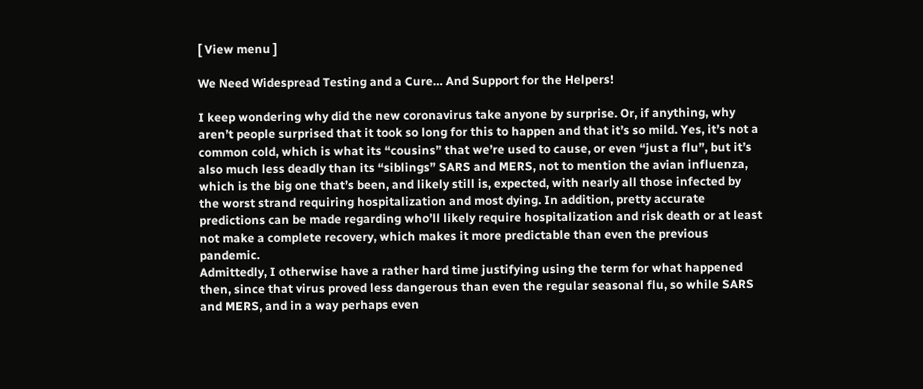[ View menu ]

We Need Widespread Testing and a Cure… And Support for the Helpers!

I keep wondering why did the new coronavirus take anyone by surprise. Or, if anything, why aren’t people surprised that it took so long for this to happen and that it’s so mild. Yes, it’s not a common cold, which is what its “cousins” that we’re used to cause, or even “just a flu”, but it’s also much less deadly than its “siblings” SARS and MERS, not to mention the avian influenza, which is the big one that’s been, and likely still is, expected, with nearly all those infected by the worst strand requiring hospitalization and most dying. In addition, pretty accurate predictions can be made regarding who’ll likely require hospitalization and risk death or at least not make a complete recovery, which makes it more predictable than even the previous pandemic.
Admittedly, I otherwise have a rather hard time justifying using the term for what happened then, since that virus proved less dangerous than even the regular seasonal flu, so while SARS and MERS, and in a way perhaps even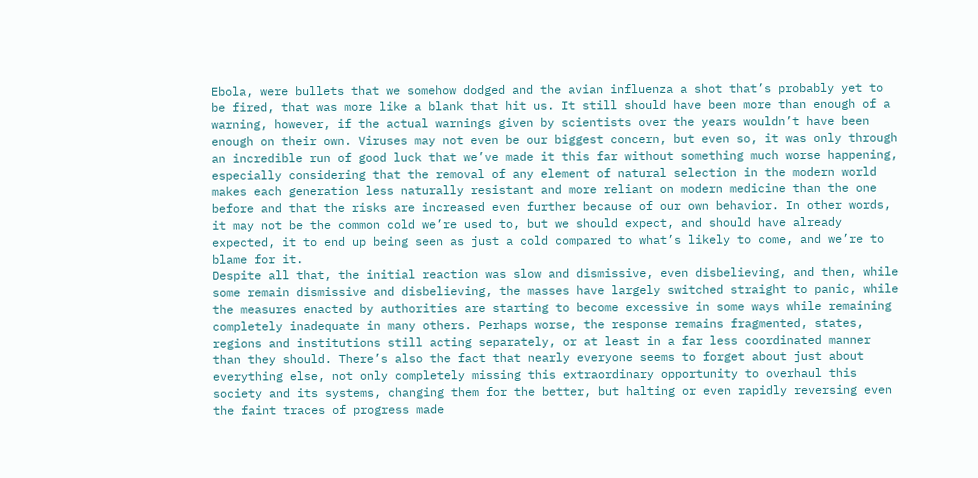Ebola, were bullets that we somehow dodged and the avian influenza a shot that’s probably yet to be fired, that was more like a blank that hit us. It still should have been more than enough of a warning, however, if the actual warnings given by scientists over the years wouldn’t have been enough on their own. Viruses may not even be our biggest concern, but even so, it was only through an incredible run of good luck that we’ve made it this far without something much worse happening, especially considering that the removal of any element of natural selection in the modern world makes each generation less naturally resistant and more reliant on modern medicine than the one before and that the risks are increased even further because of our own behavior. In other words, it may not be the common cold we’re used to, but we should expect, and should have already expected, it to end up being seen as just a cold compared to what’s likely to come, and we’re to blame for it.
Despite all that, the initial reaction was slow and dismissive, even disbelieving, and then, while some remain dismissive and disbelieving, the masses have largely switched straight to panic, while the measures enacted by authorities are starting to become excessive in some ways while remaining completely inadequate in many others. Perhaps worse, the response remains fragmented, states, regions and institutions still acting separately, or at least in a far less coordinated manner than they should. There’s also the fact that nearly everyone seems to forget about just about everything else, not only completely missing this extraordinary opportunity to overhaul this society and its systems, changing them for the better, but halting or even rapidly reversing even the faint traces of progress made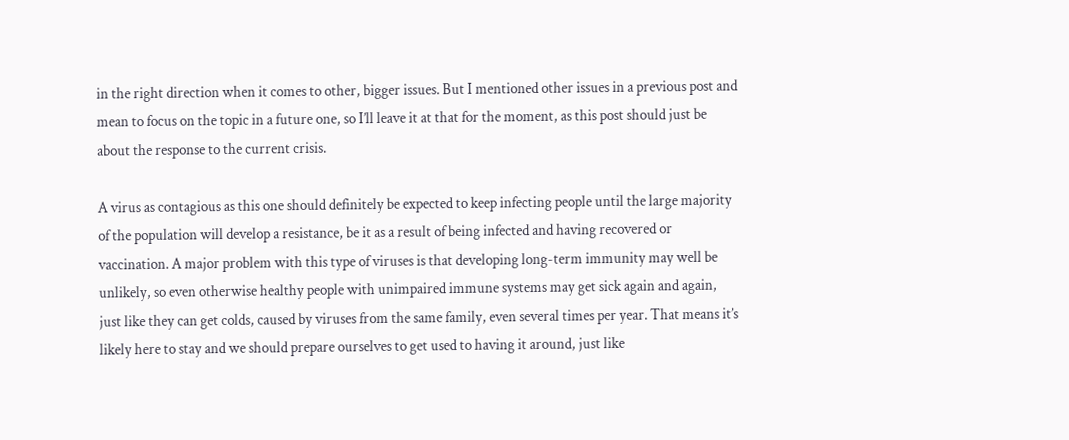in the right direction when it comes to other, bigger issues. But I mentioned other issues in a previous post and mean to focus on the topic in a future one, so I’ll leave it at that for the moment, as this post should just be about the response to the current crisis.

A virus as contagious as this one should definitely be expected to keep infecting people until the large majority of the population will develop a resistance, be it as a result of being infected and having recovered or vaccination. A major problem with this type of viruses is that developing long-term immunity may well be unlikely, so even otherwise healthy people with unimpaired immune systems may get sick again and again, just like they can get colds, caused by viruses from the same family, even several times per year. That means it’s likely here to stay and we should prepare ourselves to get used to having it around, just like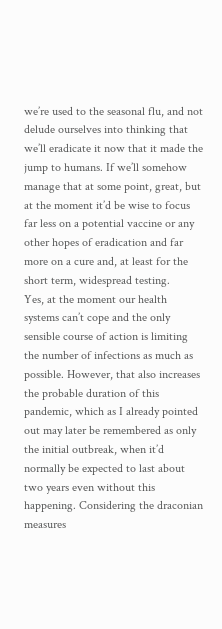we’re used to the seasonal flu, and not delude ourselves into thinking that we’ll eradicate it now that it made the jump to humans. If we’ll somehow manage that at some point, great, but at the moment it’d be wise to focus far less on a potential vaccine or any other hopes of eradication and far more on a cure and, at least for the short term, widespread testing.
Yes, at the moment our health systems can’t cope and the only sensible course of action is limiting the number of infections as much as possible. However, that also increases the probable duration of this pandemic, which as I already pointed out may later be remembered as only the initial outbreak, when it’d normally be expected to last about two years even without this happening. Considering the draconian measures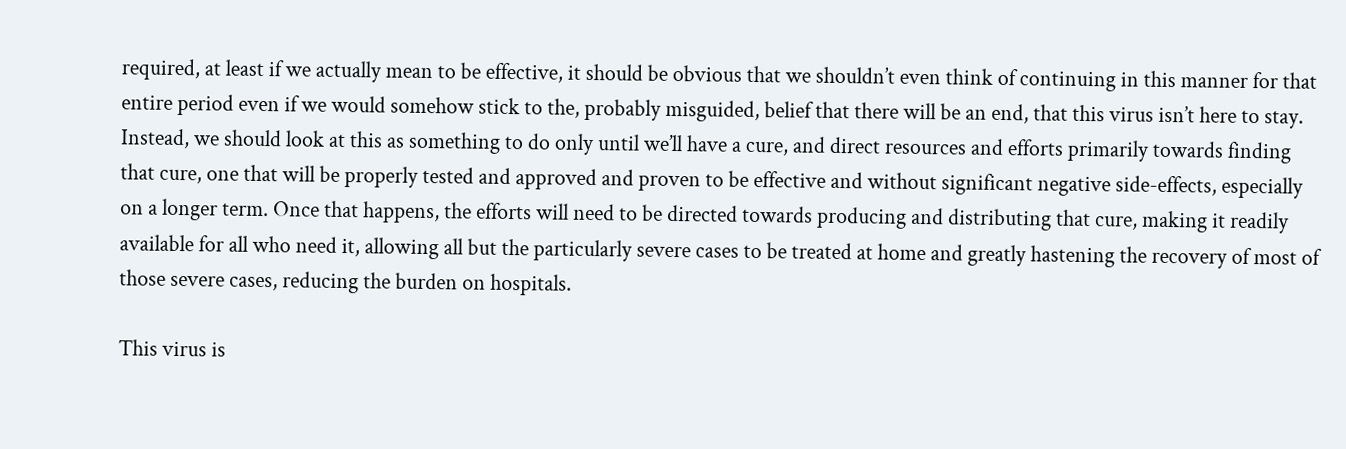required, at least if we actually mean to be effective, it should be obvious that we shouldn’t even think of continuing in this manner for that entire period even if we would somehow stick to the, probably misguided, belief that there will be an end, that this virus isn’t here to stay. Instead, we should look at this as something to do only until we’ll have a cure, and direct resources and efforts primarily towards finding that cure, one that will be properly tested and approved and proven to be effective and without significant negative side-effects, especially on a longer term. Once that happens, the efforts will need to be directed towards producing and distributing that cure, making it readily available for all who need it, allowing all but the particularly severe cases to be treated at home and greatly hastening the recovery of most of those severe cases, reducing the burden on hospitals.

This virus is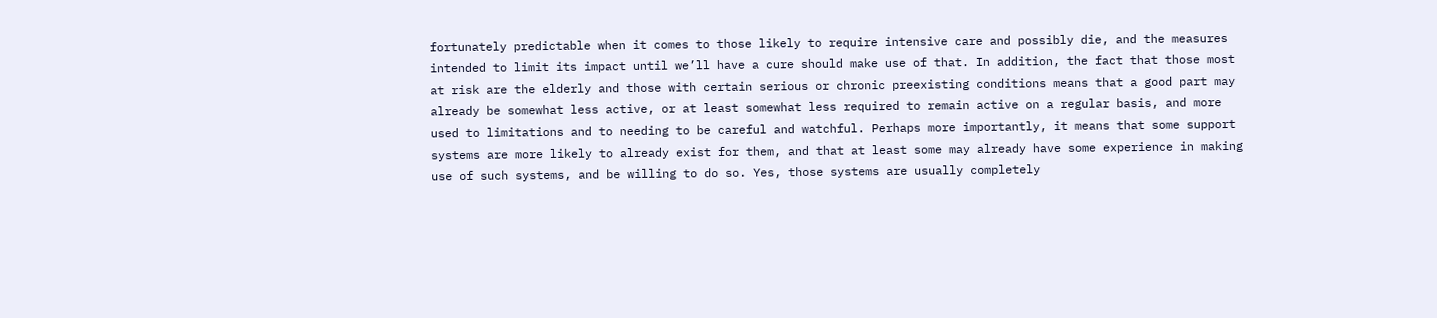fortunately predictable when it comes to those likely to require intensive care and possibly die, and the measures intended to limit its impact until we’ll have a cure should make use of that. In addition, the fact that those most at risk are the elderly and those with certain serious or chronic preexisting conditions means that a good part may already be somewhat less active, or at least somewhat less required to remain active on a regular basis, and more used to limitations and to needing to be careful and watchful. Perhaps more importantly, it means that some support systems are more likely to already exist for them, and that at least some may already have some experience in making use of such systems, and be willing to do so. Yes, those systems are usually completely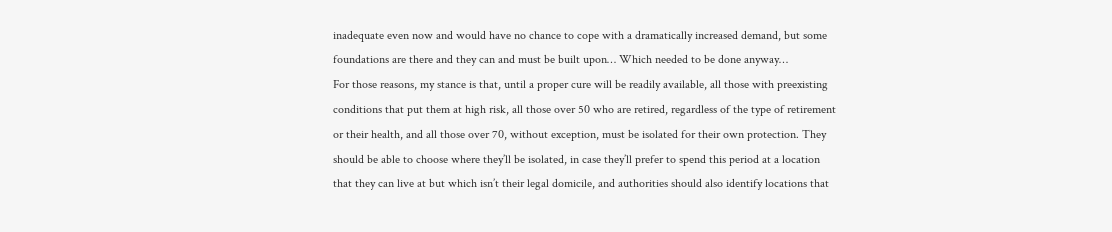inadequate even now and would have no chance to cope with a dramatically increased demand, but some foundations are there and they can and must be built upon… Which needed to be done anyway…
For those reasons, my stance is that, until a proper cure will be readily available, all those with preexisting conditions that put them at high risk, all those over 50 who are retired, regardless of the type of retirement or their health, and all those over 70, without exception, must be isolated for their own protection. They should be able to choose where they’ll be isolated, in case they’ll prefer to spend this period at a location that they can live at but which isn’t their legal domicile, and authorities should also identify locations that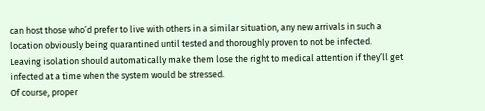can host those who’d prefer to live with others in a similar situation, any new arrivals in such a location obviously being quarantined until tested and thoroughly proven to not be infected. Leaving isolation should automatically make them lose the right to medical attention if they’ll get infected at a time when the system would be stressed.
Of course, proper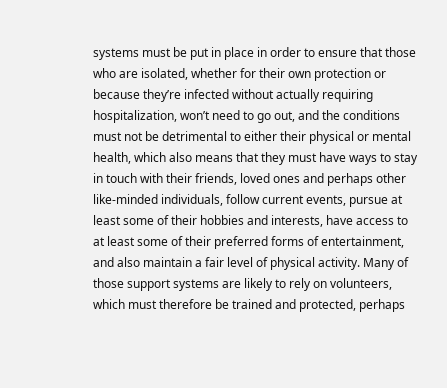systems must be put in place in order to ensure that those who are isolated, whether for their own protection or because they’re infected without actually requiring hospitalization, won’t need to go out, and the conditions must not be detrimental to either their physical or mental health, which also means that they must have ways to stay in touch with their friends, loved ones and perhaps other like-minded individuals, follow current events, pursue at least some of their hobbies and interests, have access to at least some of their preferred forms of entertainment, and also maintain a fair level of physical activity. Many of those support systems are likely to rely on volunteers, which must therefore be trained and protected, perhaps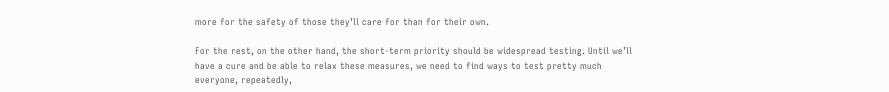more for the safety of those they’ll care for than for their own.

For the rest, on the other hand, the short-term priority should be widespread testing. Until we’ll have a cure and be able to relax these measures, we need to find ways to test pretty much everyone, repeatedly,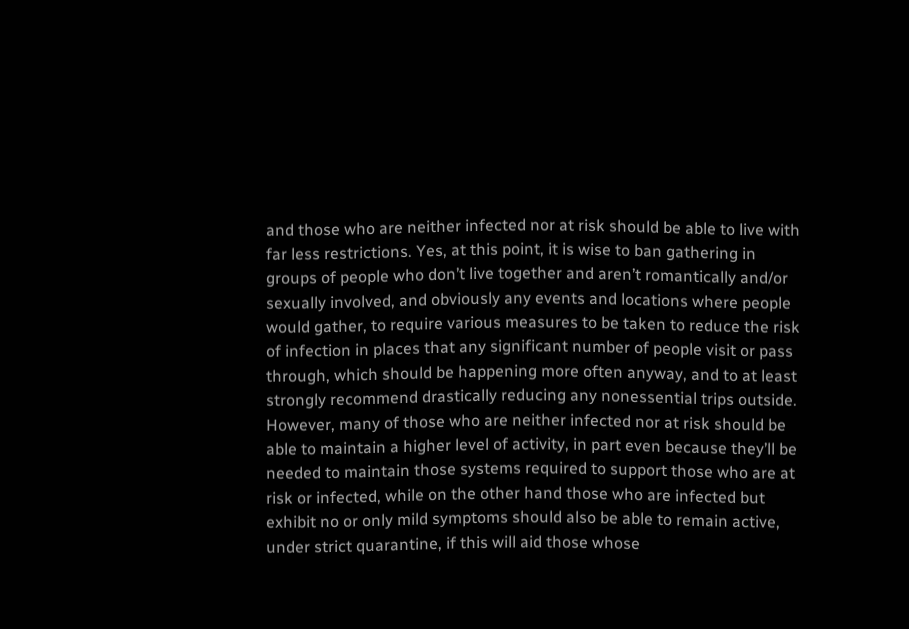and those who are neither infected nor at risk should be able to live with far less restrictions. Yes, at this point, it is wise to ban gathering in groups of people who don’t live together and aren’t romantically and/or sexually involved, and obviously any events and locations where people would gather, to require various measures to be taken to reduce the risk of infection in places that any significant number of people visit or pass through, which should be happening more often anyway, and to at least strongly recommend drastically reducing any nonessential trips outside. However, many of those who are neither infected nor at risk should be able to maintain a higher level of activity, in part even because they’ll be needed to maintain those systems required to support those who are at risk or infected, while on the other hand those who are infected but exhibit no or only mild symptoms should also be able to remain active, under strict quarantine, if this will aid those whose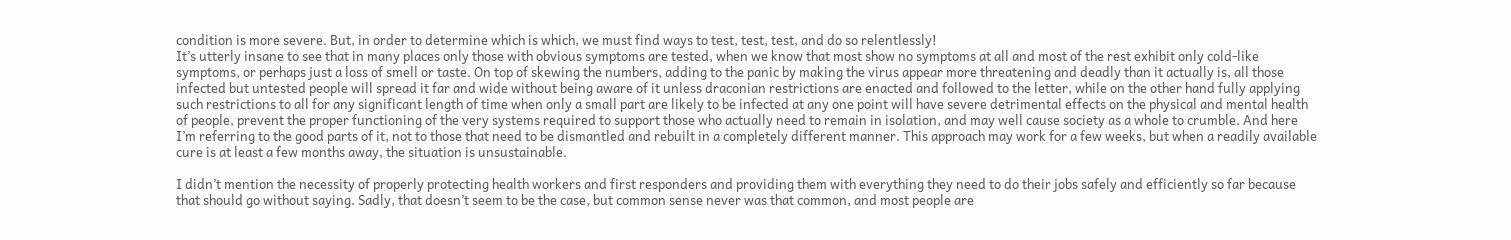condition is more severe. But, in order to determine which is which, we must find ways to test, test, test, and do so relentlessly!
It’s utterly insane to see that in many places only those with obvious symptoms are tested, when we know that most show no symptoms at all and most of the rest exhibit only cold-like symptoms, or perhaps just a loss of smell or taste. On top of skewing the numbers, adding to the panic by making the virus appear more threatening and deadly than it actually is, all those infected but untested people will spread it far and wide without being aware of it unless draconian restrictions are enacted and followed to the letter, while on the other hand fully applying such restrictions to all for any significant length of time when only a small part are likely to be infected at any one point will have severe detrimental effects on the physical and mental health of people, prevent the proper functioning of the very systems required to support those who actually need to remain in isolation, and may well cause society as a whole to crumble. And here I’m referring to the good parts of it, not to those that need to be dismantled and rebuilt in a completely different manner. This approach may work for a few weeks, but when a readily available cure is at least a few months away, the situation is unsustainable.

I didn’t mention the necessity of properly protecting health workers and first responders and providing them with everything they need to do their jobs safely and efficiently so far because that should go without saying. Sadly, that doesn’t seem to be the case, but common sense never was that common, and most people are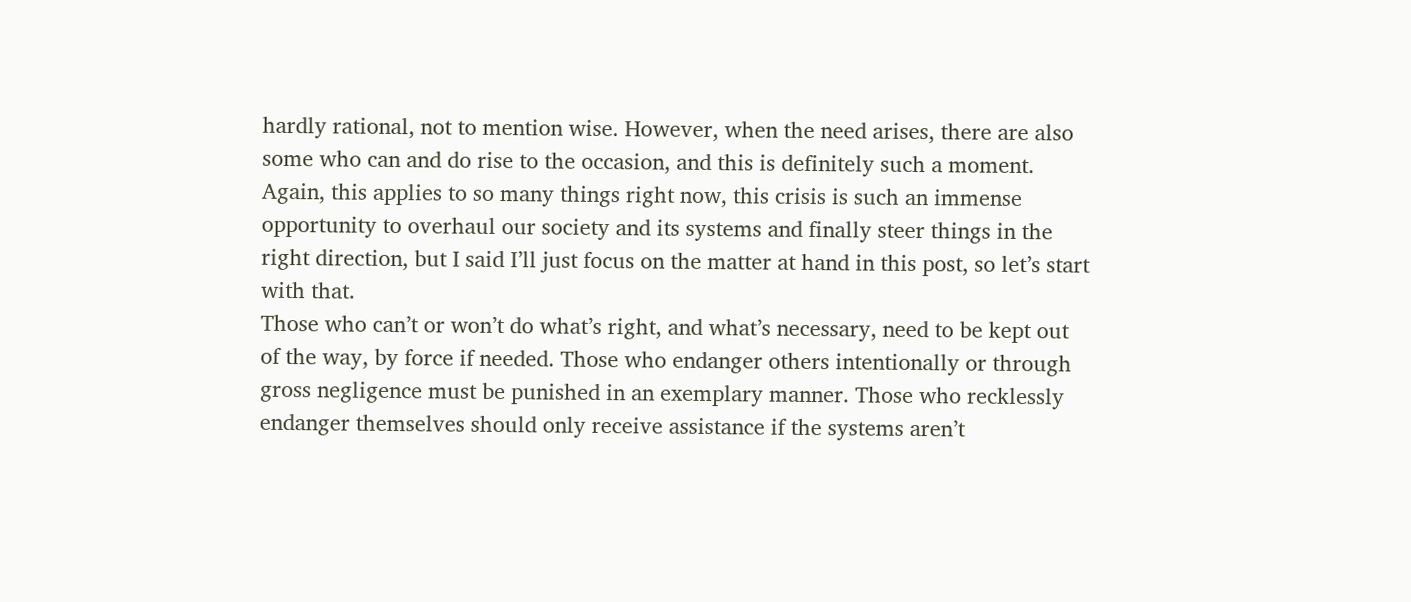hardly rational, not to mention wise. However, when the need arises, there are also some who can and do rise to the occasion, and this is definitely such a moment. Again, this applies to so many things right now, this crisis is such an immense opportunity to overhaul our society and its systems and finally steer things in the right direction, but I said I’ll just focus on the matter at hand in this post, so let’s start with that.
Those who can’t or won’t do what’s right, and what’s necessary, need to be kept out of the way, by force if needed. Those who endanger others intentionally or through gross negligence must be punished in an exemplary manner. Those who recklessly endanger themselves should only receive assistance if the systems aren’t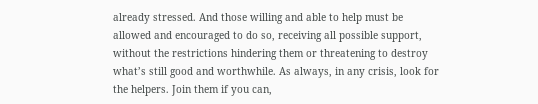already stressed. And those willing and able to help must be allowed and encouraged to do so, receiving all possible support, without the restrictions hindering them or threatening to destroy what’s still good and worthwhile. As always, in any crisis, look for the helpers. Join them if you can,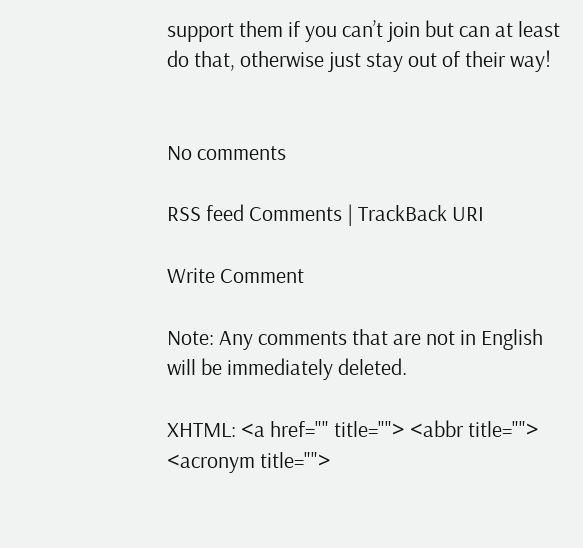support them if you can’t join but can at least do that, otherwise just stay out of their way!


No comments

RSS feed Comments | TrackBack URI

Write Comment

Note: Any comments that are not in English will be immediately deleted.

XHTML: <a href="" title=""> <abbr title=""> <acronym title="">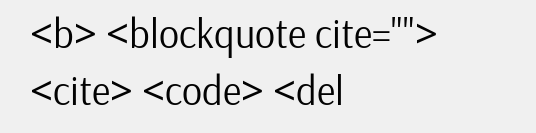<b> <blockquote cite=""> <cite> <code> <del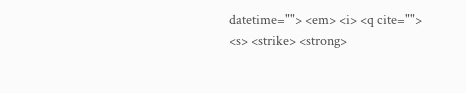datetime=""> <em> <i> <q cite=""> <s> <strike> <strong>